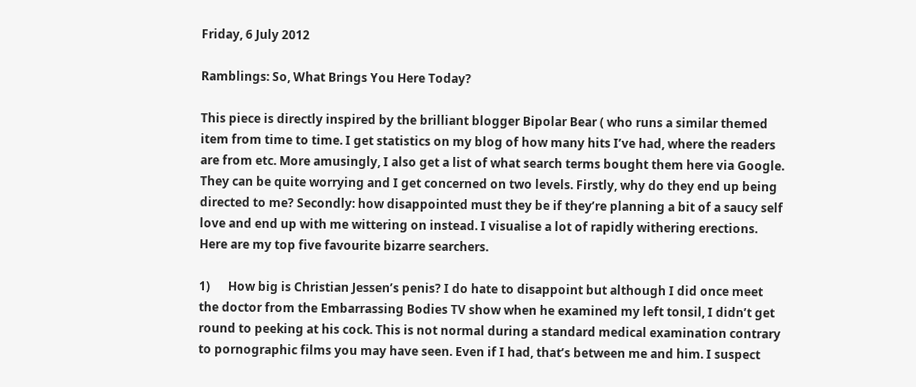Friday, 6 July 2012

Ramblings: So, What Brings You Here Today?

This piece is directly inspired by the brilliant blogger Bipolar Bear ( who runs a similar themed item from time to time. I get statistics on my blog of how many hits I’ve had, where the readers are from etc. More amusingly, I also get a list of what search terms bought them here via Google. They can be quite worrying and I get concerned on two levels. Firstly, why do they end up being directed to me? Secondly: how disappointed must they be if they’re planning a bit of a saucy self love and end up with me wittering on instead. I visualise a lot of rapidly withering erections. Here are my top five favourite bizarre searchers.

1)      How big is Christian Jessen’s penis? I do hate to disappoint but although I did once meet the doctor from the Embarrassing Bodies TV show when he examined my left tonsil, I didn’t get round to peeking at his cock. This is not normal during a standard medical examination contrary to pornographic films you may have seen. Even if I had, that’s between me and him. I suspect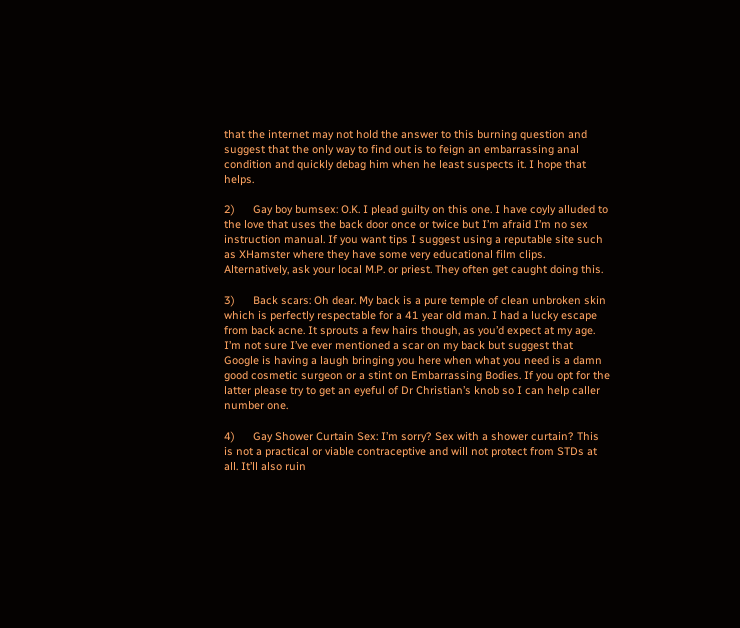that the internet may not hold the answer to this burning question and suggest that the only way to find out is to feign an embarrassing anal condition and quickly debag him when he least suspects it. I hope that helps.

2)      Gay boy bumsex: O.K. I plead guilty on this one. I have coyly alluded to the love that uses the back door once or twice but I’m afraid I’m no sex instruction manual. If you want tips I suggest using a reputable site such as XHamster where they have some very educational film clips. Alternatively, ask your local M.P. or priest. They often get caught doing this.

3)      Back scars: Oh dear. My back is a pure temple of clean unbroken skin which is perfectly respectable for a 41 year old man. I had a lucky escape from back acne. It sprouts a few hairs though, as you’d expect at my age. I’m not sure I’ve ever mentioned a scar on my back but suggest that Google is having a laugh bringing you here when what you need is a damn good cosmetic surgeon or a stint on Embarrassing Bodies. If you opt for the latter please try to get an eyeful of Dr Christian’s knob so I can help caller number one.

4)      Gay Shower Curtain Sex: I’m sorry? Sex with a shower curtain? This is not a practical or viable contraceptive and will not protect from STDs at all. It’ll also ruin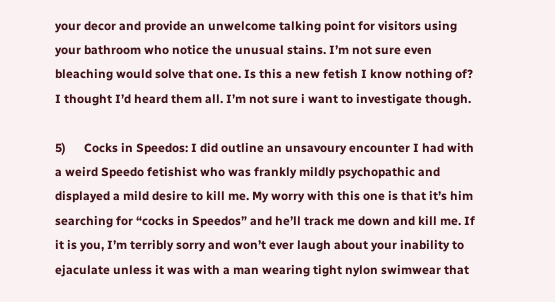your decor and provide an unwelcome talking point for visitors using your bathroom who notice the unusual stains. I’m not sure even bleaching would solve that one. Is this a new fetish I know nothing of? I thought I’d heard them all. I’m not sure i want to investigate though.

5)      Cocks in Speedos: I did outline an unsavoury encounter I had with a weird Speedo fetishist who was frankly mildly psychopathic and displayed a mild desire to kill me. My worry with this one is that it’s him searching for “cocks in Speedos” and he’ll track me down and kill me. If it is you, I’m terribly sorry and won’t ever laugh about your inability to ejaculate unless it was with a man wearing tight nylon swimwear that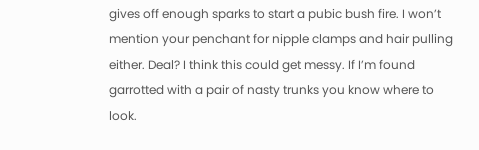gives off enough sparks to start a pubic bush fire. I won’t mention your penchant for nipple clamps and hair pulling either. Deal? I think this could get messy. If I’m found garrotted with a pair of nasty trunks you know where to look.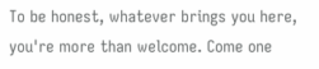To be honest, whatever brings you here, you're more than welcome. Come one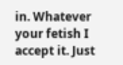in. Whatever your fetish I accept it. Just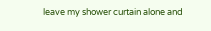leave my shower curtain alone and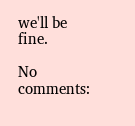we'll be fine.

No comments: